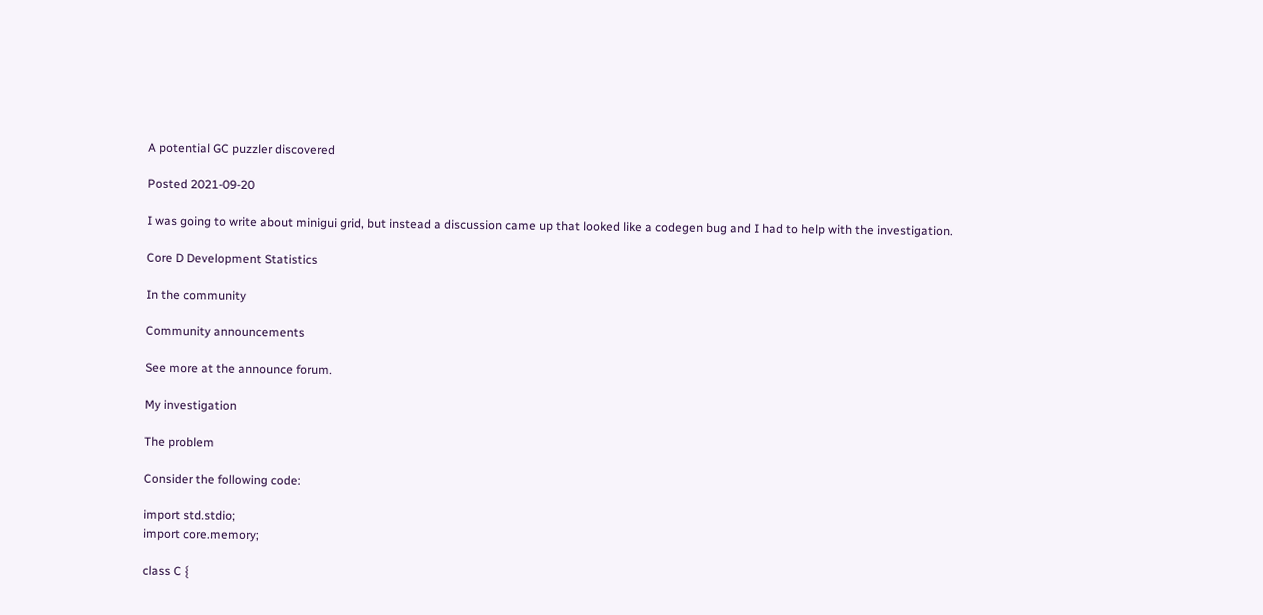A potential GC puzzler discovered

Posted 2021-09-20

I was going to write about minigui grid, but instead a discussion came up that looked like a codegen bug and I had to help with the investigation.

Core D Development Statistics

In the community

Community announcements

See more at the announce forum.

My investigation

The problem

Consider the following code:

import std.stdio;
import core.memory;

class C {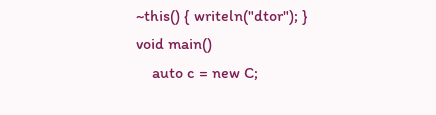~this() { writeln("dtor"); }
void main()
    auto c = new C;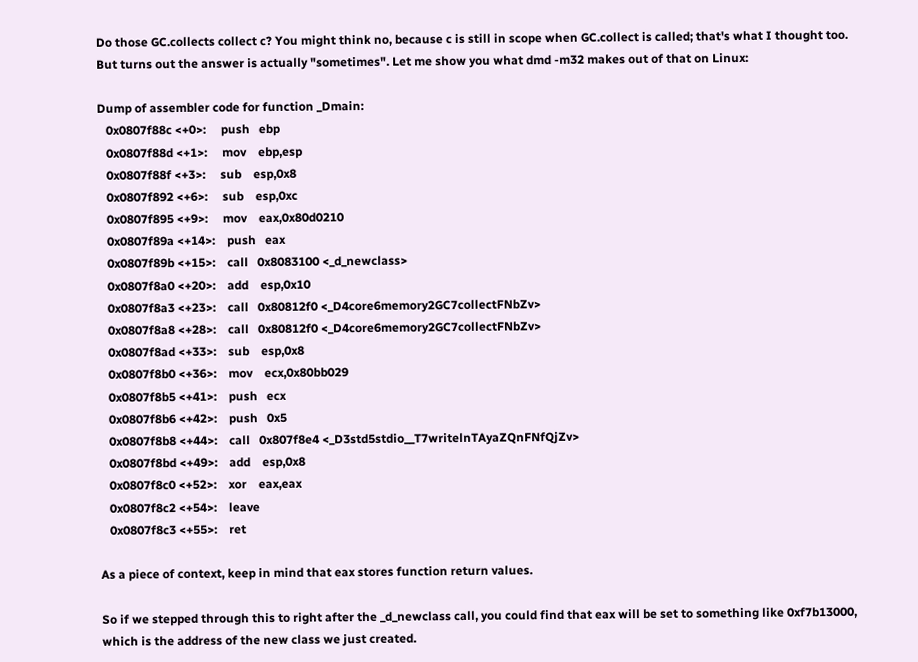Do those GC.collects collect c? You might think no, because c is still in scope when GC.collect is called; that's what I thought too. But turns out the answer is actually "sometimes". Let me show you what dmd -m32 makes out of that on Linux:

Dump of assembler code for function _Dmain:
   0x0807f88c <+0>:     push   ebp
   0x0807f88d <+1>:     mov    ebp,esp
   0x0807f88f <+3>:     sub    esp,0x8
   0x0807f892 <+6>:     sub    esp,0xc
   0x0807f895 <+9>:     mov    eax,0x80d0210
   0x0807f89a <+14>:    push   eax
   0x0807f89b <+15>:    call   0x8083100 <_d_newclass>
   0x0807f8a0 <+20>:    add    esp,0x10
   0x0807f8a3 <+23>:    call   0x80812f0 <_D4core6memory2GC7collectFNbZv>
   0x0807f8a8 <+28>:    call   0x80812f0 <_D4core6memory2GC7collectFNbZv>
   0x0807f8ad <+33>:    sub    esp,0x8
   0x0807f8b0 <+36>:    mov    ecx,0x80bb029
   0x0807f8b5 <+41>:    push   ecx
   0x0807f8b6 <+42>:    push   0x5
   0x0807f8b8 <+44>:    call   0x807f8e4 <_D3std5stdio__T7writelnTAyaZQnFNfQjZv>
   0x0807f8bd <+49>:    add    esp,0x8
   0x0807f8c0 <+52>:    xor    eax,eax
   0x0807f8c2 <+54>:    leave
   0x0807f8c3 <+55>:    ret

As a piece of context, keep in mind that eax stores function return values.

So if we stepped through this to right after the _d_newclass call, you could find that eax will be set to something like 0xf7b13000, which is the address of the new class we just created.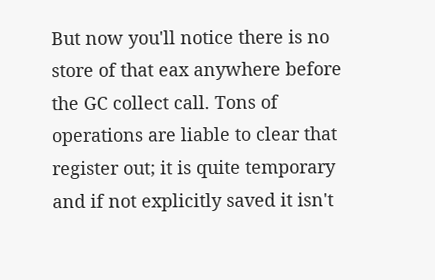But now you'll notice there is no store of that eax anywhere before the GC collect call. Tons of operations are liable to clear that register out; it is quite temporary and if not explicitly saved it isn't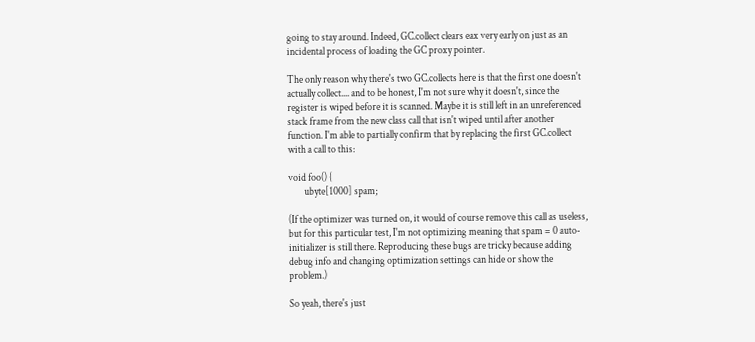going to stay around. Indeed, GC.collect clears eax very early on just as an incidental process of loading the GC proxy pointer.

The only reason why there's two GC.collects here is that the first one doesn't actually collect.... and to be honest, I'm not sure why it doesn't, since the register is wiped before it is scanned. Maybe it is still left in an unreferenced stack frame from the new class call that isn't wiped until after another function. I'm able to partially confirm that by replacing the first GC.collect with a call to this:

void foo() {
        ubyte[1000] spam;

(If the optimizer was turned on, it would of course remove this call as useless, but for this particular test, I'm not optimizing meaning that spam = 0 auto-initializer is still there. Reproducing these bugs are tricky because adding debug info and changing optimization settings can hide or show the problem.)

So yeah, there's just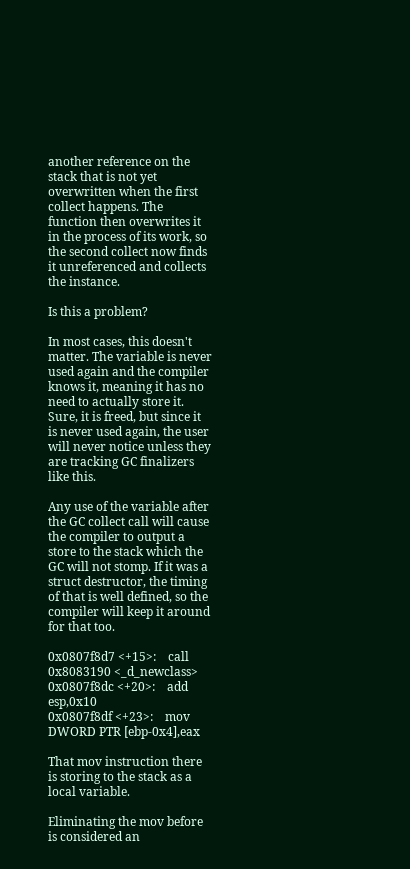another reference on the stack that is not yet overwritten when the first collect happens. The function then overwrites it in the process of its work, so the second collect now finds it unreferenced and collects the instance.

Is this a problem?

In most cases, this doesn't matter. The variable is never used again and the compiler knows it, meaning it has no need to actually store it. Sure, it is freed, but since it is never used again, the user will never notice unless they are tracking GC finalizers like this.

Any use of the variable after the GC collect call will cause the compiler to output a store to the stack which the GC will not stomp. If it was a struct destructor, the timing of that is well defined, so the compiler will keep it around for that too.

0x0807f8d7 <+15>:    call   0x8083190 <_d_newclass>
0x0807f8dc <+20>:    add    esp,0x10
0x0807f8df <+23>:    mov    DWORD PTR [ebp-0x4],eax

That mov instruction there is storing to the stack as a local variable.

Eliminating the mov before is considered an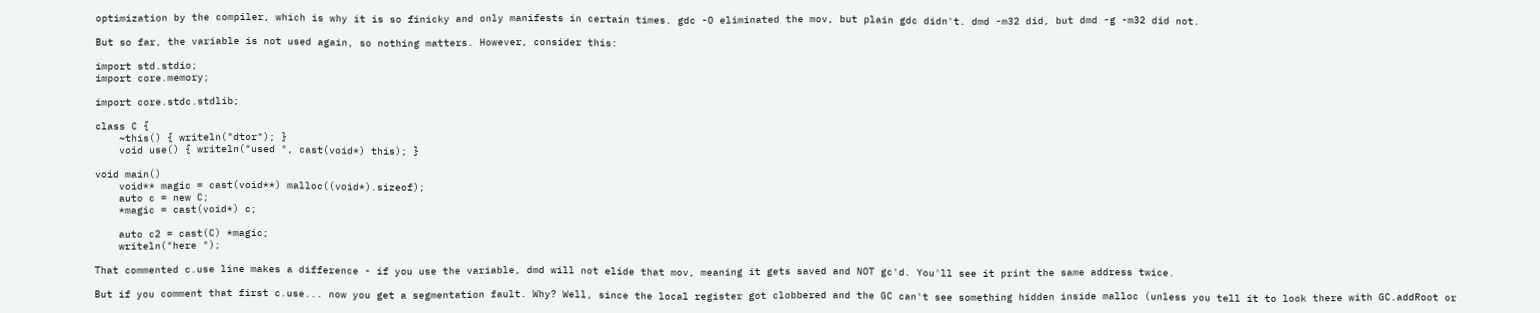optimization by the compiler, which is why it is so finicky and only manifests in certain times. gdc -O eliminated the mov, but plain gdc didn't. dmd -m32 did, but dmd -g -m32 did not.

But so far, the variable is not used again, so nothing matters. However, consider this:

import std.stdio;
import core.memory;

import core.stdc.stdlib;

class C {
    ~this() { writeln("dtor"); }
    void use() { writeln("used ", cast(void*) this); }

void main()
    void** magic = cast(void**) malloc((void*).sizeof);
    auto c = new C;
    *magic = cast(void*) c;

    auto c2 = cast(C) *magic;
    writeln("here ");

That commented c.use line makes a difference - if you use the variable, dmd will not elide that mov, meaning it gets saved and NOT gc'd. You'll see it print the same address twice.

But if you comment that first c.use... now you get a segmentation fault. Why? Well, since the local register got clobbered and the GC can't see something hidden inside malloc (unless you tell it to look there with GC.addRoot or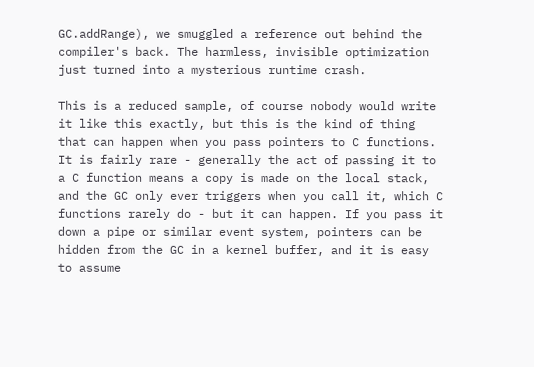GC.addRange), we smuggled a reference out behind the compiler's back. The harmless, invisible optimization just turned into a mysterious runtime crash.

This is a reduced sample, of course nobody would write it like this exactly, but this is the kind of thing that can happen when you pass pointers to C functions. It is fairly rare - generally the act of passing it to a C function means a copy is made on the local stack, and the GC only ever triggers when you call it, which C functions rarely do - but it can happen. If you pass it down a pipe or similar event system, pointers can be hidden from the GC in a kernel buffer, and it is easy to assume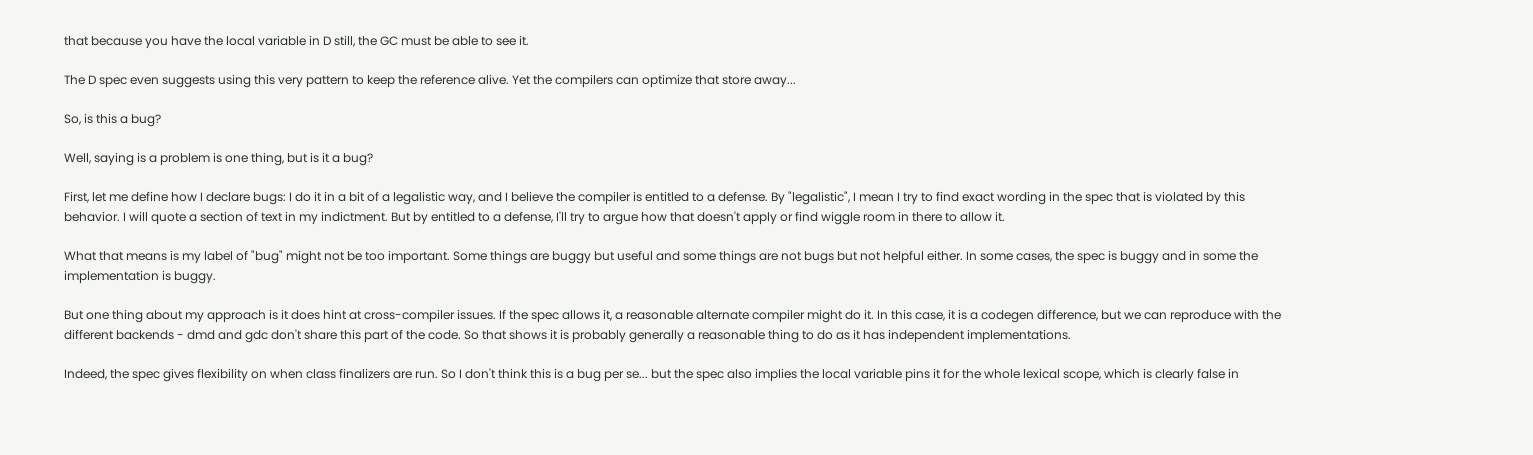that because you have the local variable in D still, the GC must be able to see it.

The D spec even suggests using this very pattern to keep the reference alive. Yet the compilers can optimize that store away...

So, is this a bug?

Well, saying is a problem is one thing, but is it a bug?

First, let me define how I declare bugs: I do it in a bit of a legalistic way, and I believe the compiler is entitled to a defense. By "legalistic", I mean I try to find exact wording in the spec that is violated by this behavior. I will quote a section of text in my indictment. But by entitled to a defense, I'll try to argue how that doesn't apply or find wiggle room in there to allow it.

What that means is my label of "bug" might not be too important. Some things are buggy but useful and some things are not bugs but not helpful either. In some cases, the spec is buggy and in some the implementation is buggy.

But one thing about my approach is it does hint at cross-compiler issues. If the spec allows it, a reasonable alternate compiler might do it. In this case, it is a codegen difference, but we can reproduce with the different backends - dmd and gdc don't share this part of the code. So that shows it is probably generally a reasonable thing to do as it has independent implementations.

Indeed, the spec gives flexibility on when class finalizers are run. So I don't think this is a bug per se... but the spec also implies the local variable pins it for the whole lexical scope, which is clearly false in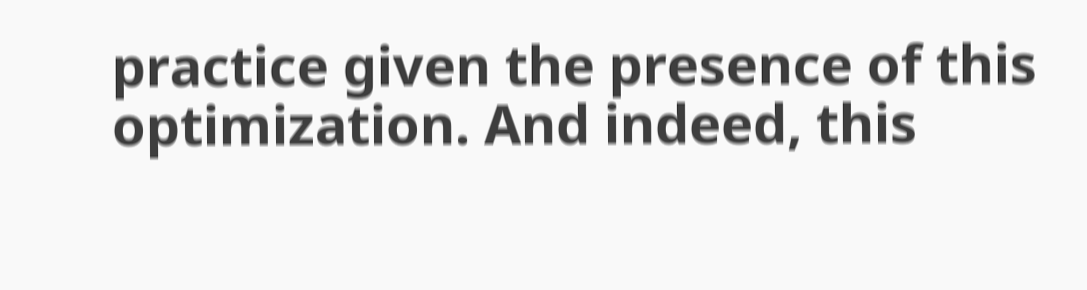practice given the presence of this optimization. And indeed, this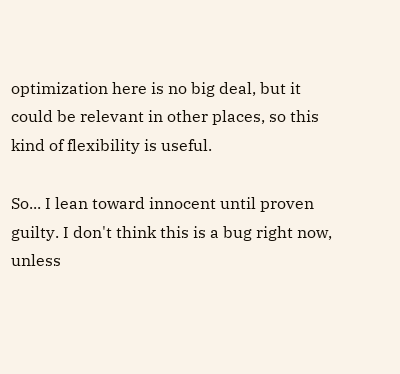optimization here is no big deal, but it could be relevant in other places, so this kind of flexibility is useful.

So... I lean toward innocent until proven guilty. I don't think this is a bug right now, unless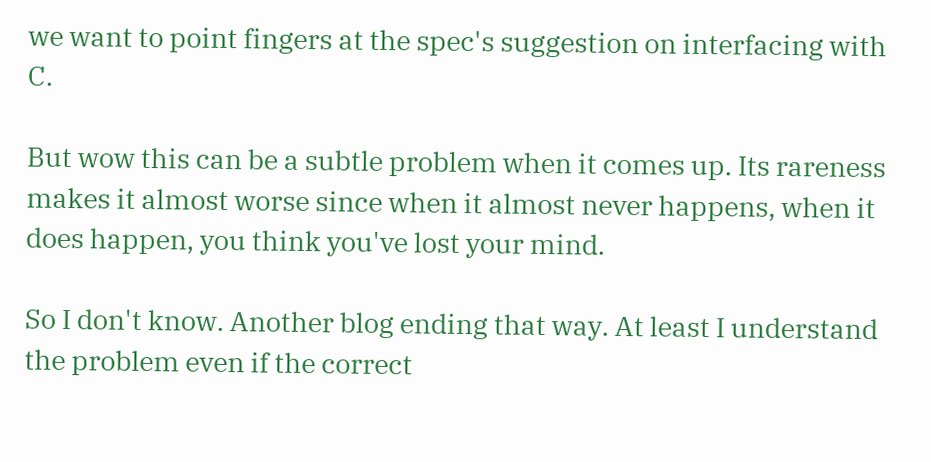we want to point fingers at the spec's suggestion on interfacing with C.

But wow this can be a subtle problem when it comes up. Its rareness makes it almost worse since when it almost never happens, when it does happen, you think you've lost your mind.

So I don't know. Another blog ending that way. At least I understand the problem even if the correct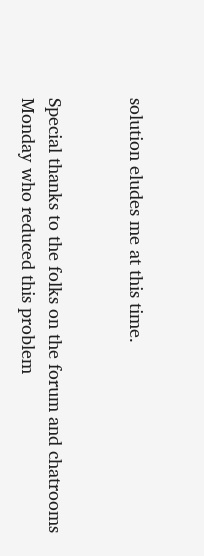solution eludes me at this time.


Special thanks to the folks on the forum and chatrooms Monday who reduced this problem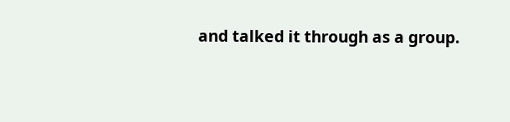and talked it through as a group.